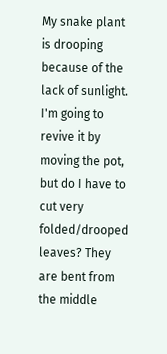My snake plant is drooping because of the lack of sunlight. I'm going to revive it by moving the pot, but do I have to cut very folded/drooped leaves? They are bent from the middle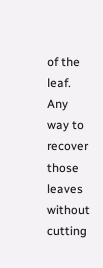of the leaf. Any way to recover those leaves without cutting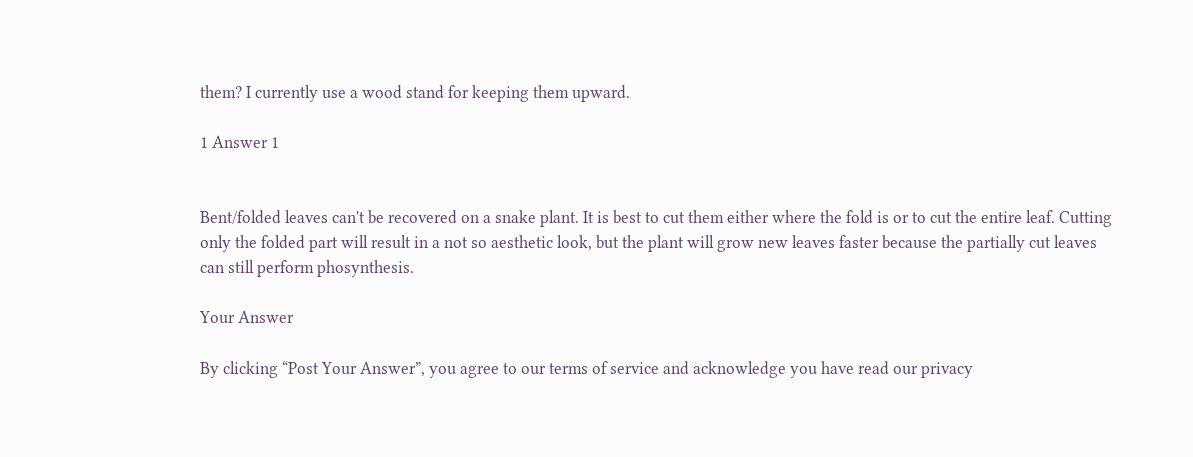them? I currently use a wood stand for keeping them upward.

1 Answer 1


Bent/folded leaves can't be recovered on a snake plant. It is best to cut them either where the fold is or to cut the entire leaf. Cutting only the folded part will result in a not so aesthetic look, but the plant will grow new leaves faster because the partially cut leaves can still perform phosynthesis.

Your Answer

By clicking “Post Your Answer”, you agree to our terms of service and acknowledge you have read our privacy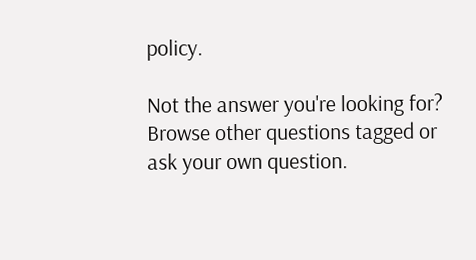policy.

Not the answer you're looking for? Browse other questions tagged or ask your own question.